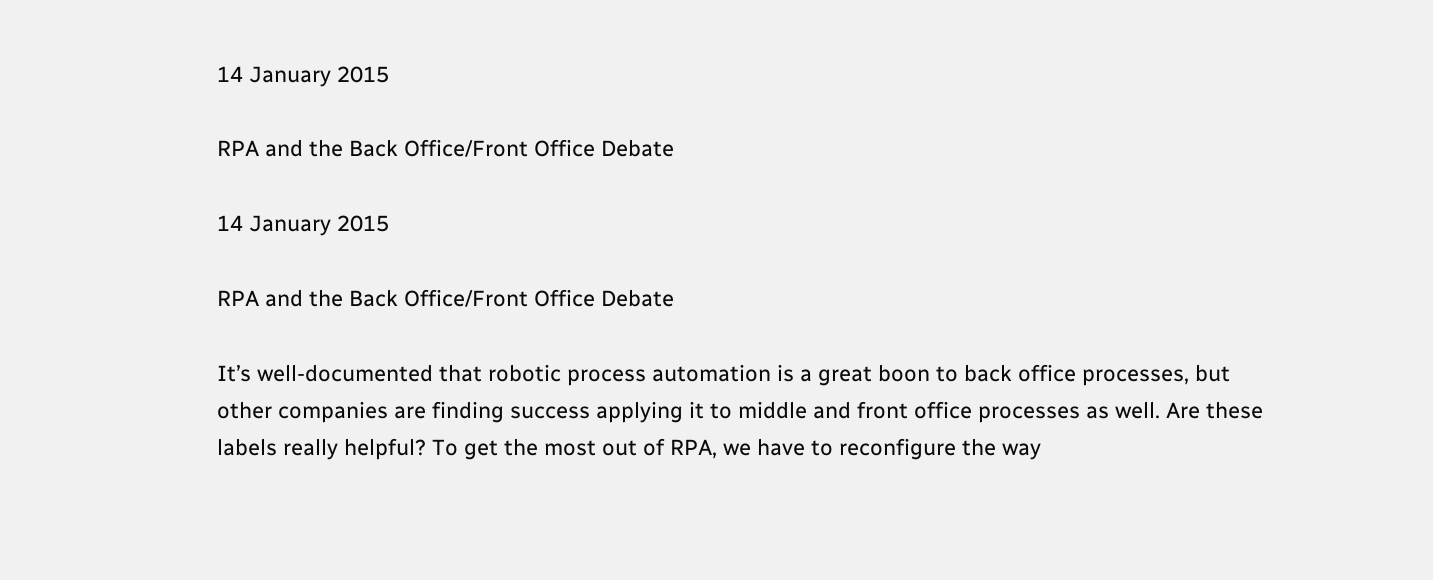14 January 2015

RPA and the Back Office/Front Office Debate

14 January 2015

RPA and the Back Office/Front Office Debate

It’s well-documented that robotic process automation is a great boon to back office processes, but other companies are finding success applying it to middle and front office processes as well. Are these labels really helpful? To get the most out of RPA, we have to reconfigure the way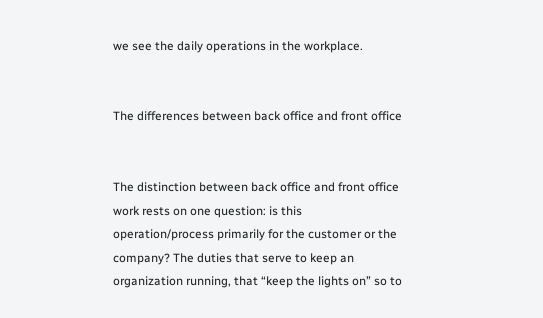we see the daily operations in the workplace.


The differences between back office and front office


The distinction between back office and front office work rests on one question: is this operation/process primarily for the customer or the company? The duties that serve to keep an organization running, that “keep the lights on” so to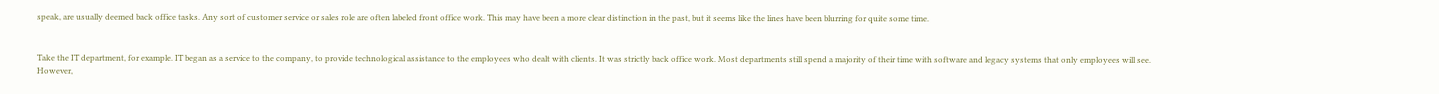speak, are usually deemed back office tasks. Any sort of customer service or sales role are often labeled front office work. This may have been a more clear distinction in the past, but it seems like the lines have been blurring for quite some time.


Take the IT department, for example. IT began as a service to the company, to provide technological assistance to the employees who dealt with clients. It was strictly back office work. Most departments still spend a majority of their time with software and legacy systems that only employees will see. However,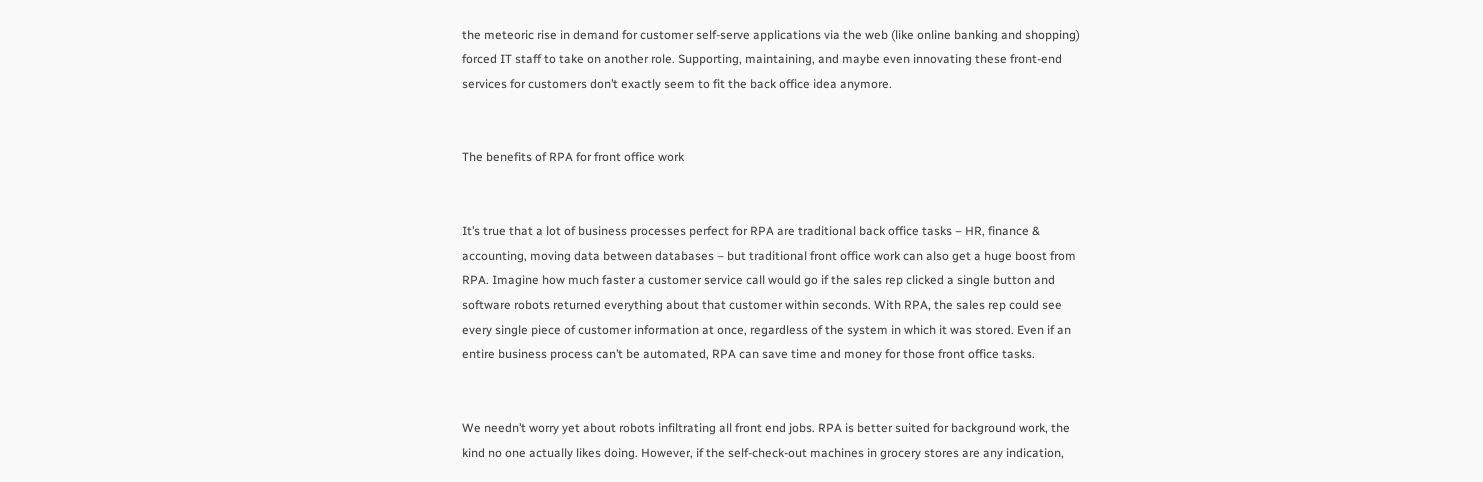the meteoric rise in demand for customer self-serve applications via the web (like online banking and shopping) forced IT staff to take on another role. Supporting, maintaining, and maybe even innovating these front-end services for customers don’t exactly seem to fit the back office idea anymore.


The benefits of RPA for front office work


It’s true that a lot of business processes perfect for RPA are traditional back office tasks – HR, finance & accounting, moving data between databases – but traditional front office work can also get a huge boost from RPA. Imagine how much faster a customer service call would go if the sales rep clicked a single button and software robots returned everything about that customer within seconds. With RPA, the sales rep could see every single piece of customer information at once, regardless of the system in which it was stored. Even if an entire business process can’t be automated, RPA can save time and money for those front office tasks.


We needn’t worry yet about robots infiltrating all front end jobs. RPA is better suited for background work, the kind no one actually likes doing. However, if the self-check-out machines in grocery stores are any indication,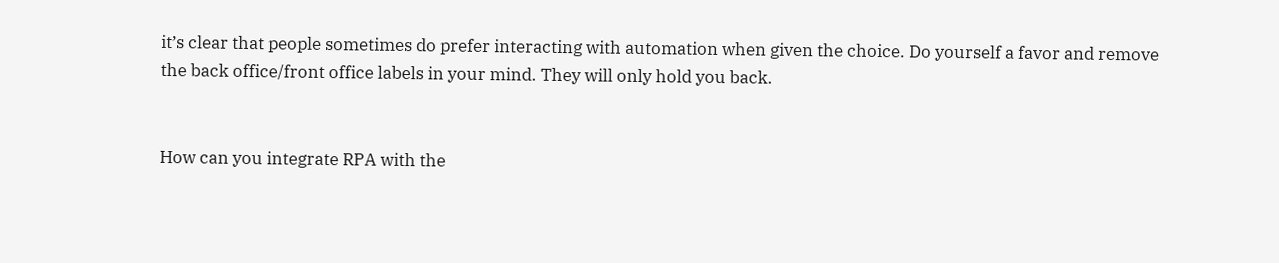it’s clear that people sometimes do prefer interacting with automation when given the choice. Do yourself a favor and remove the back office/front office labels in your mind. They will only hold you back.


How can you integrate RPA with the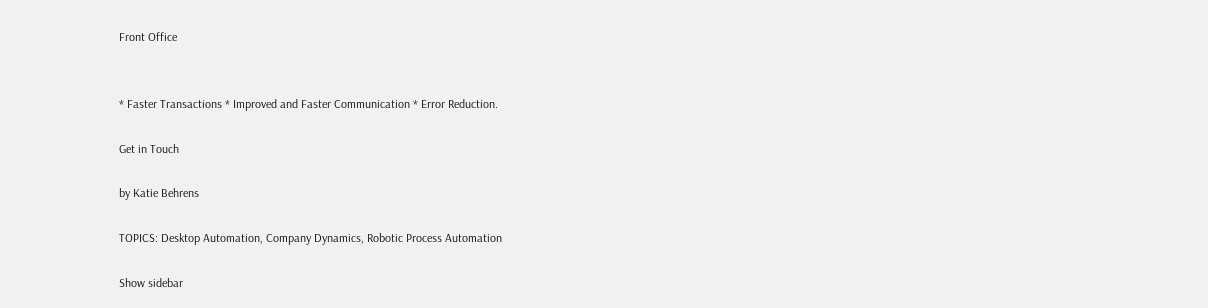Front Office


* Faster Transactions * Improved and Faster Communication * Error Reduction.

Get in Touch

by Katie Behrens

TOPICS: Desktop Automation, Company Dynamics, Robotic Process Automation

Show sidebar